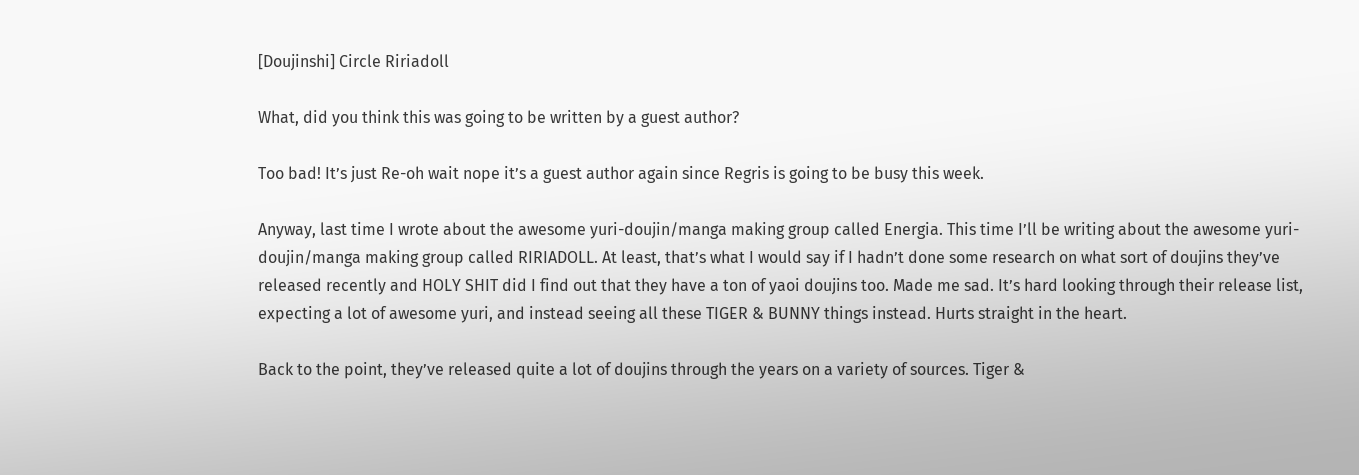[Doujinshi] Circle Ririadoll

What, did you think this was going to be written by a guest author?

Too bad! It’s just Re-oh wait nope it’s a guest author again since Regris is going to be busy this week.

Anyway, last time I wrote about the awesome yuri-doujin/manga making group called Energia. This time I’ll be writing about the awesome yuri-doujin/manga making group called RIRIADOLL. At least, that’s what I would say if I hadn’t done some research on what sort of doujins they’ve released recently and HOLY SHIT did I find out that they have a ton of yaoi doujins too. Made me sad. It’s hard looking through their release list, expecting a lot of awesome yuri, and instead seeing all these TIGER & BUNNY things instead. Hurts straight in the heart.

Back to the point, they’ve released quite a lot of doujins through the years on a variety of sources. Tiger &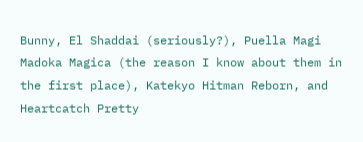Bunny, El Shaddai (seriously?), Puella Magi Madoka Magica (the reason I know about them in the first place), Katekyo Hitman Reborn, and Heartcatch Pretty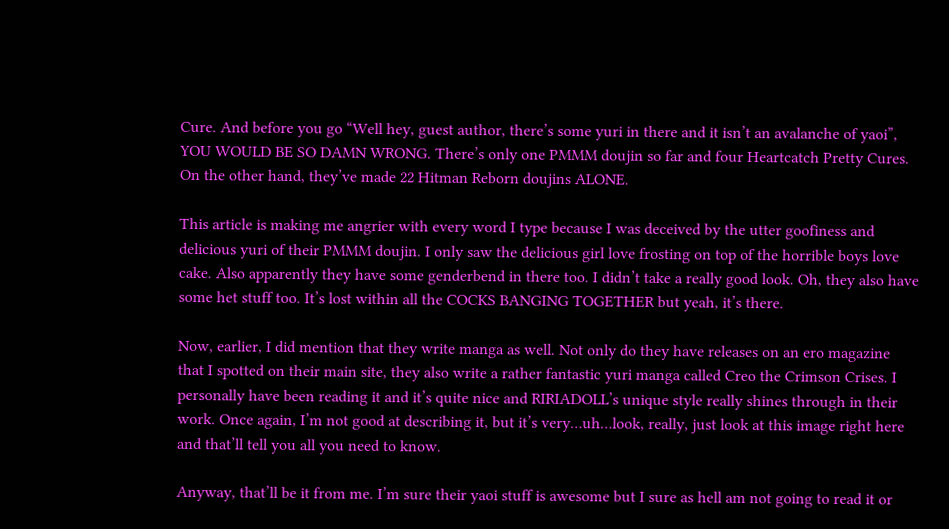Cure. And before you go “Well hey, guest author, there’s some yuri in there and it isn’t an avalanche of yaoi”, YOU WOULD BE SO DAMN WRONG. There’s only one PMMM doujin so far and four Heartcatch Pretty Cures. On the other hand, they’ve made 22 Hitman Reborn doujins ALONE.

This article is making me angrier with every word I type because I was deceived by the utter goofiness and delicious yuri of their PMMM doujin. I only saw the delicious girl love frosting on top of the horrible boys love cake. Also apparently they have some genderbend in there too. I didn’t take a really good look. Oh, they also have some het stuff too. It’s lost within all the COCKS BANGING TOGETHER but yeah, it’s there.

Now, earlier, I did mention that they write manga as well. Not only do they have releases on an ero magazine that I spotted on their main site, they also write a rather fantastic yuri manga called Creo the Crimson Crises. I personally have been reading it and it’s quite nice and RIRIADOLL’s unique style really shines through in their work. Once again, I’m not good at describing it, but it’s very…uh…look, really, just look at this image right here and that’ll tell you all you need to know.

Anyway, that’ll be it from me. I’m sure their yaoi stuff is awesome but I sure as hell am not going to read it or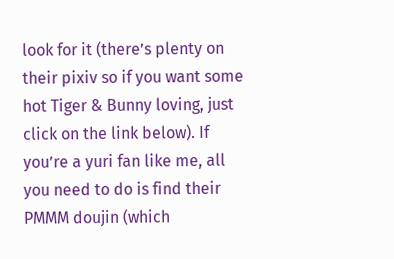look for it (there’s plenty on their pixiv so if you want some hot Tiger & Bunny loving, just click on the link below). If you’re a yuri fan like me, all you need to do is find their PMMM doujin (which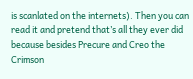is scanlated on the internets). Then you can read it and pretend that’s all they ever did because besides Precure and Creo the Crimson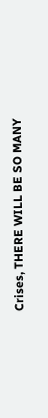Crises, THERE WILL BE SO MANY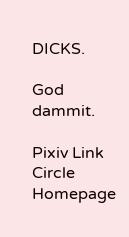DICKS.

God dammit.

Pixiv Link
Circle Homepage